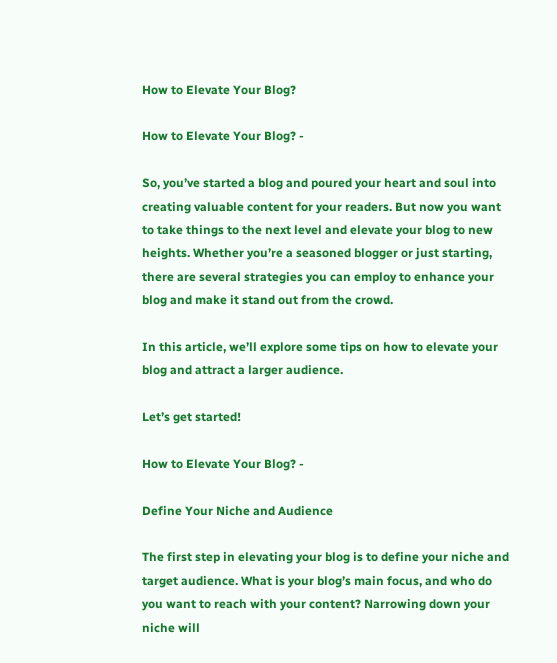How to Elevate Your Blog?

How to Elevate Your Blog? -

So, you’ve started a blog and poured your heart and soul into creating valuable content for your readers. But now you want to take things to the next level and elevate your blog to new heights. Whether you’re a seasoned blogger or just starting, there are several strategies you can employ to enhance your blog and make it stand out from the crowd.

In this article, we’ll explore some tips on how to elevate your blog and attract a larger audience.

Let’s get started!

How to Elevate Your Blog? -

Define Your Niche and Audience

The first step in elevating your blog is to define your niche and target audience. What is your blog’s main focus, and who do you want to reach with your content? Narrowing down your niche will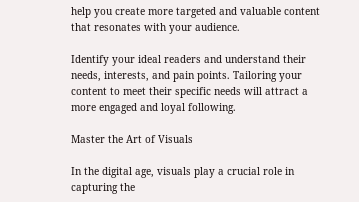help you create more targeted and valuable content that resonates with your audience.

Identify your ideal readers and understand their needs, interests, and pain points. Tailoring your content to meet their specific needs will attract a more engaged and loyal following.

Master the Art of Visuals

In the digital age, visuals play a crucial role in capturing the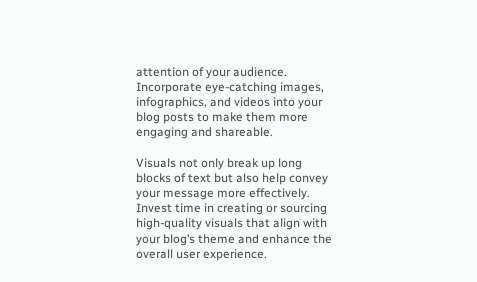attention of your audience. Incorporate eye-catching images, infographics, and videos into your blog posts to make them more engaging and shareable.

Visuals not only break up long blocks of text but also help convey your message more effectively. Invest time in creating or sourcing high-quality visuals that align with your blog’s theme and enhance the overall user experience.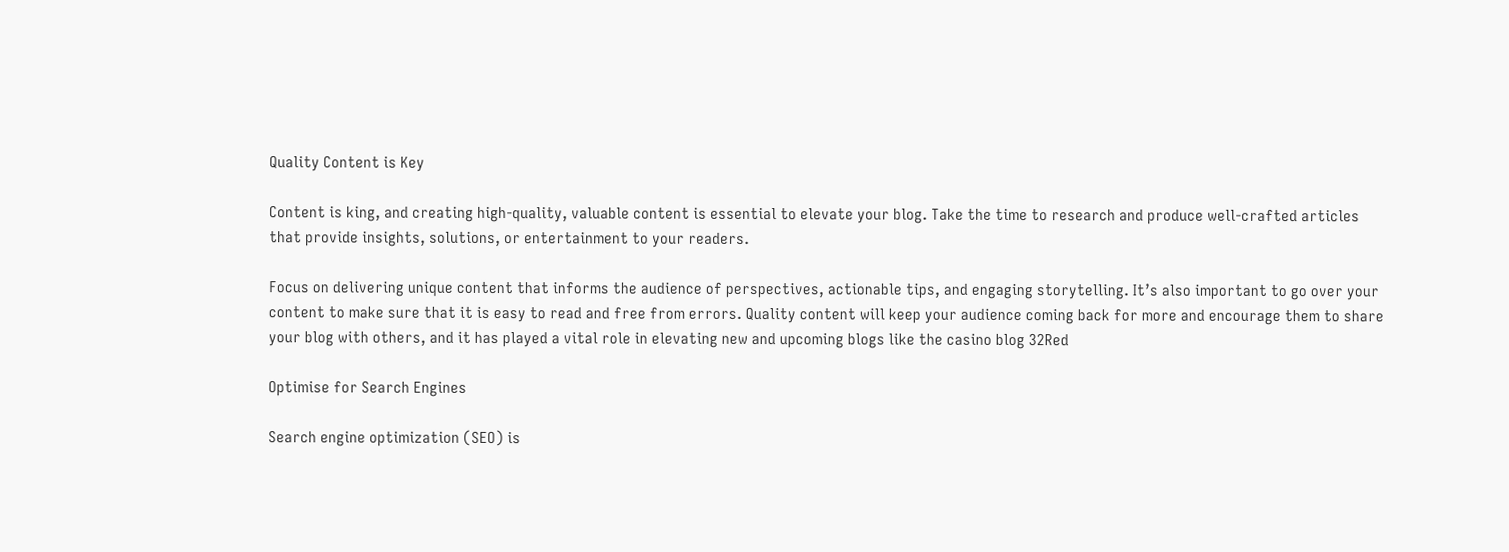Quality Content is Key

Content is king, and creating high-quality, valuable content is essential to elevate your blog. Take the time to research and produce well-crafted articles that provide insights, solutions, or entertainment to your readers.

Focus on delivering unique content that informs the audience of perspectives, actionable tips, and engaging storytelling. It’s also important to go over your content to make sure that it is easy to read and free from errors. Quality content will keep your audience coming back for more and encourage them to share your blog with others, and it has played a vital role in elevating new and upcoming blogs like the casino blog 32Red

Optimise for Search Engines

Search engine optimization (SEO) is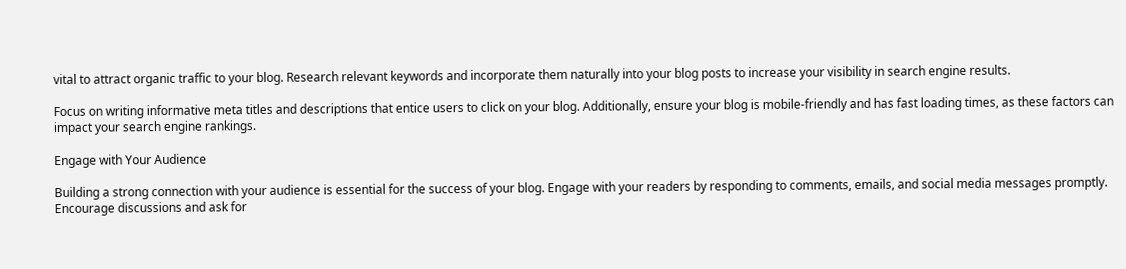vital to attract organic traffic to your blog. Research relevant keywords and incorporate them naturally into your blog posts to increase your visibility in search engine results.

Focus on writing informative meta titles and descriptions that entice users to click on your blog. Additionally, ensure your blog is mobile-friendly and has fast loading times, as these factors can impact your search engine rankings.

Engage with Your Audience

Building a strong connection with your audience is essential for the success of your blog. Engage with your readers by responding to comments, emails, and social media messages promptly. Encourage discussions and ask for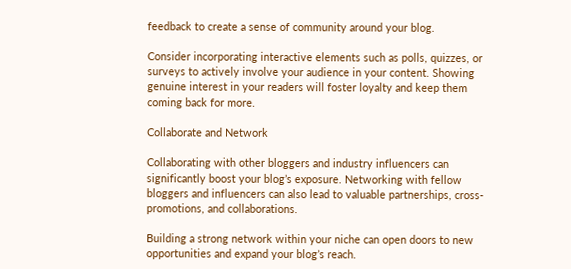feedback to create a sense of community around your blog.

Consider incorporating interactive elements such as polls, quizzes, or surveys to actively involve your audience in your content. Showing genuine interest in your readers will foster loyalty and keep them coming back for more.

Collaborate and Network

Collaborating with other bloggers and industry influencers can significantly boost your blog’s exposure. Networking with fellow bloggers and influencers can also lead to valuable partnerships, cross-promotions, and collaborations.

Building a strong network within your niche can open doors to new opportunities and expand your blog’s reach.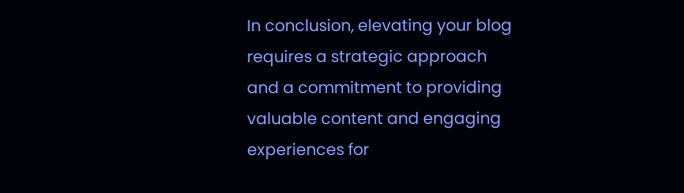In conclusion, elevating your blog requires a strategic approach and a commitment to providing valuable content and engaging experiences for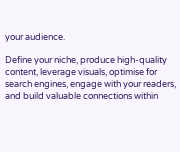your audience.

Define your niche, produce high-quality content, leverage visuals, optimise for search engines, engage with your readers, and build valuable connections within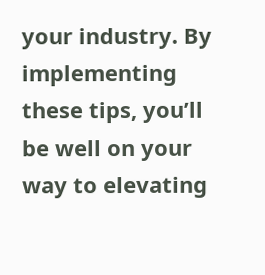your industry. By implementing these tips, you’ll be well on your way to elevating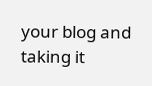your blog and taking it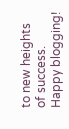to new heights of success. Happy blogging!